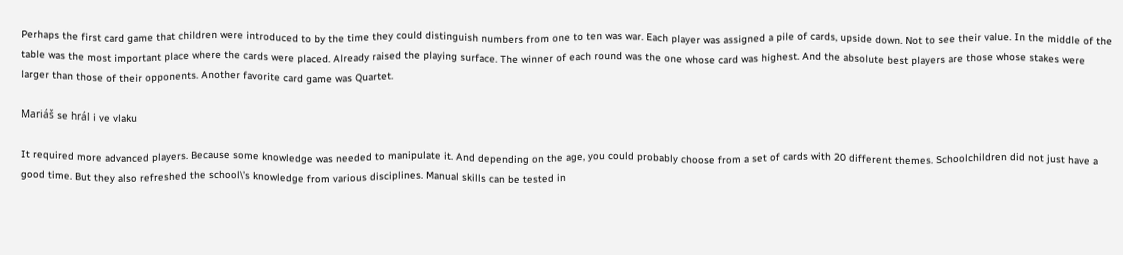Perhaps the first card game that children were introduced to by the time they could distinguish numbers from one to ten was war. Each player was assigned a pile of cards, upside down. Not to see their value. In the middle of the table was the most important place where the cards were placed. Already raised the playing surface. The winner of each round was the one whose card was highest. And the absolute best players are those whose stakes were larger than those of their opponents. Another favorite card game was Quartet.

Mariáš se hrál i ve vlaku

It required more advanced players. Because some knowledge was needed to manipulate it. And depending on the age, you could probably choose from a set of cards with 20 different themes. Schoolchildren did not just have a good time. But they also refreshed the school\’s knowledge from various disciplines. Manual skills can be tested in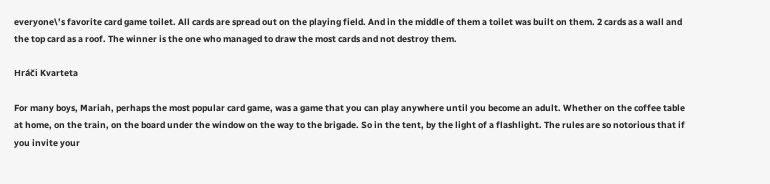everyone\’s favorite card game toilet. All cards are spread out on the playing field. And in the middle of them a toilet was built on them. 2 cards as a wall and the top card as a roof. The winner is the one who managed to draw the most cards and not destroy them.

Hráči Kvarteta

For many boys, Mariah, perhaps the most popular card game, was a game that you can play anywhere until you become an adult. Whether on the coffee table at home, on the train, on the board under the window on the way to the brigade. So in the tent, by the light of a flashlight. The rules are so notorious that if you invite your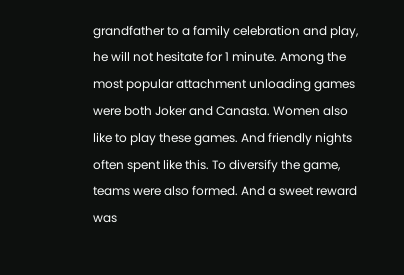grandfather to a family celebration and play, he will not hesitate for 1 minute. Among the most popular attachment unloading games were both Joker and Canasta. Women also like to play these games. And friendly nights often spent like this. To diversify the game, teams were also formed. And a sweet reward was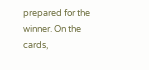prepared for the winner. On the cards,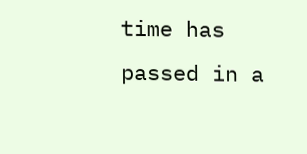time has passed in a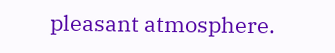pleasant atmosphere.